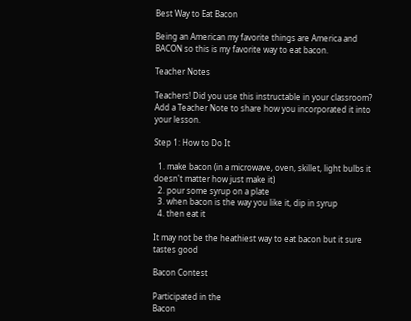Best Way to Eat Bacon

Being an American my favorite things are America and BACON so this is my favorite way to eat bacon.

Teacher Notes

Teachers! Did you use this instructable in your classroom?
Add a Teacher Note to share how you incorporated it into your lesson.

Step 1: How to Do It

  1. make bacon (in a microwave, oven, skillet, light bulbs it doesn't matter how just make it)
  2. pour some syrup on a plate
  3. when bacon is the way you like it, dip in syrup
  4. then eat it

It may not be the heathiest way to eat bacon but it sure tastes good

Bacon Contest

Participated in the
Bacon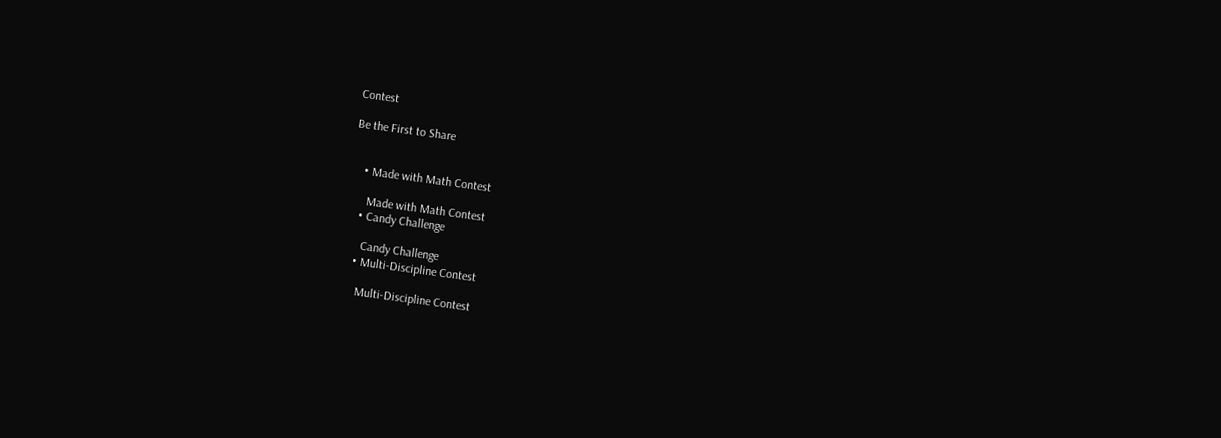Contest

Be the First to Share


    • Made with Math Contest

      Made with Math Contest
    • Candy Challenge

      Candy Challenge
    • Multi-Discipline Contest

      Multi-Discipline Contest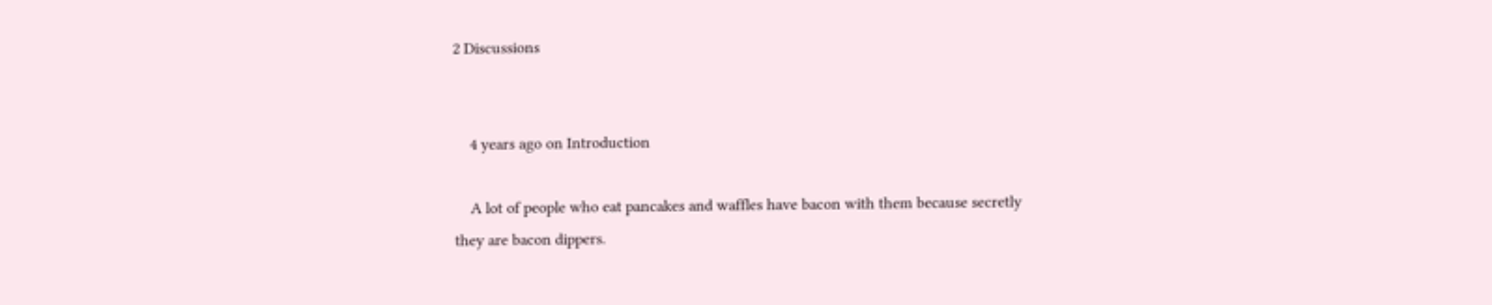2 Discussions


    4 years ago on Introduction

    A lot of people who eat pancakes and waffles have bacon with them because secretly they are bacon dippers.